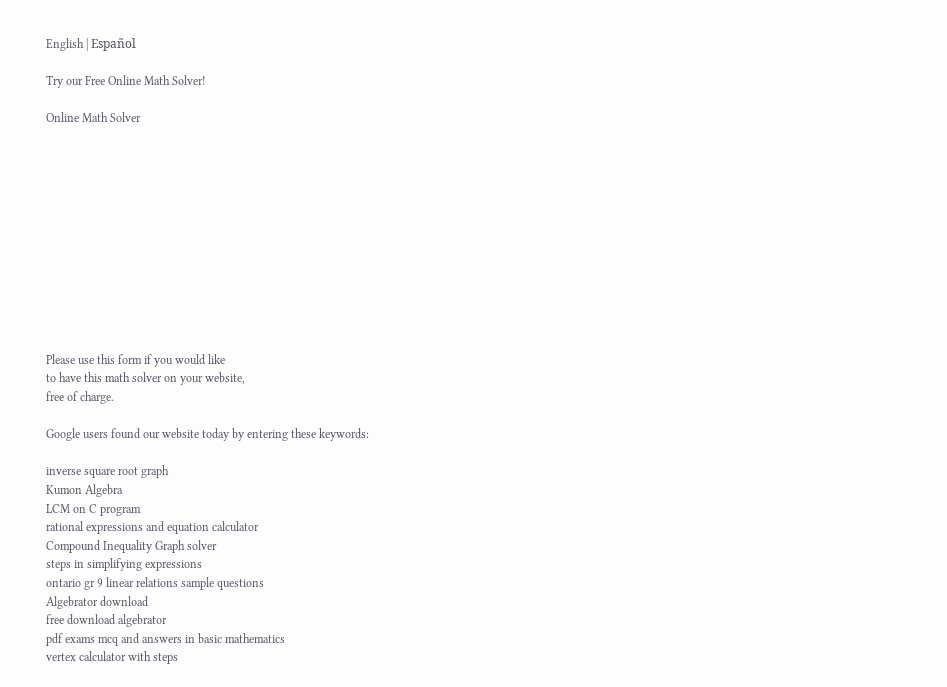English | Español

Try our Free Online Math Solver!

Online Math Solver












Please use this form if you would like
to have this math solver on your website,
free of charge.

Google users found our website today by entering these keywords:

inverse square root graph
Kumon Algebra
LCM on C program
rational expressions and equation calculator
Compound Inequality Graph solver
steps in simplifying expressions
ontario gr 9 linear relations sample questions
Algebrator download
free download algebrator
pdf exams mcq and answers in basic mathematics
vertex calculator with steps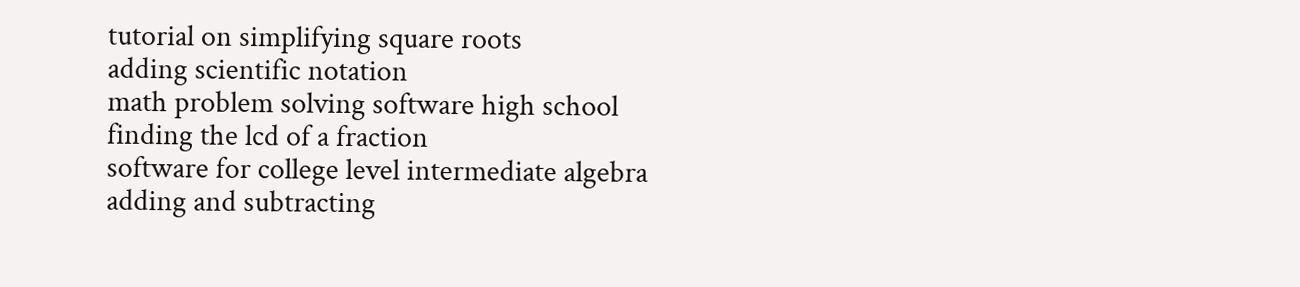tutorial on simplifying square roots
adding scientific notation
math problem solving software high school
finding the lcd of a fraction
software for college level intermediate algebra
adding and subtracting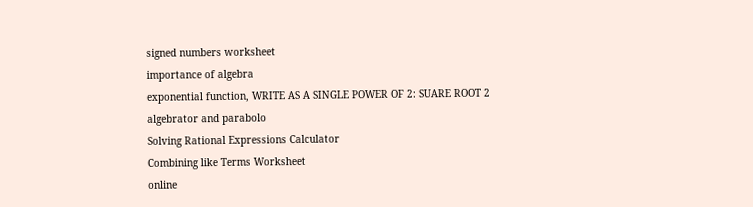signed numbers worksheet
importance of algebra
exponential function, WRITE AS A SINGLE POWER OF 2: SUARE ROOT 2
algebrator and parabolo
Solving Rational Expressions Calculator
Combining like Terms Worksheet
online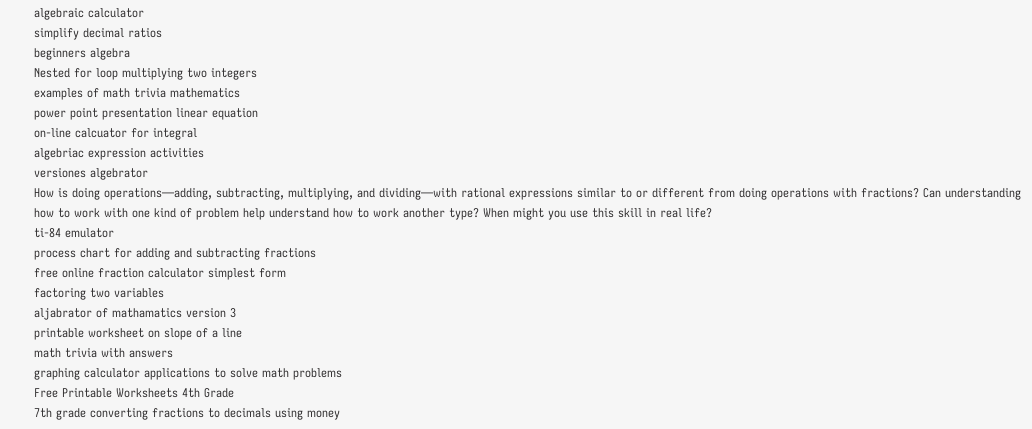algebraic calculator
simplify decimal ratios
beginners algebra
Nested for loop multiplying two integers
examples of math trivia mathematics
power point presentation linear equation
on-line calcuator for integral
algebriac expression activities
versiones algebrator
How is doing operations—adding, subtracting, multiplying, and dividing—with rational expressions similar to or different from doing operations with fractions? Can understanding how to work with one kind of problem help understand how to work another type? When might you use this skill in real life?
ti-84 emulator
process chart for adding and subtracting fractions
free online fraction calculator simplest form
factoring two variables
aljabrator of mathamatics version 3
printable worksheet on slope of a line
math trivia with answers
graphing calculator applications to solve math problems
Free Printable Worksheets 4th Grade
7th grade converting fractions to decimals using money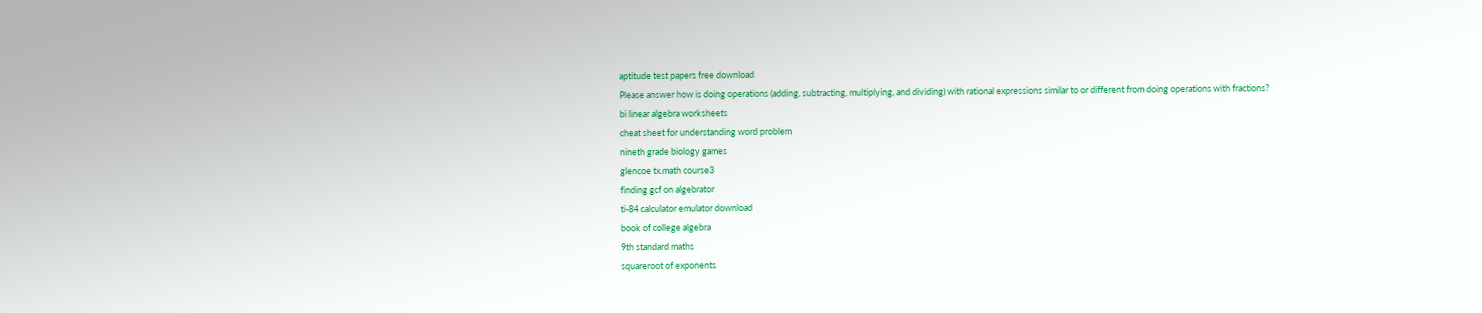aptitude test papers free download
Please answer how is doing operations (adding, subtracting, multiplying, and dividing) with rational expressions similar to or different from doing operations with fractions?
bi linear algebra worksheets
cheat sheet for understanding word problem
nineth grade biology games
glencoe tx.math course3
finding gcf on algebrator
ti-84 calculator emulator download
book of college algebra
9th standard maths
squareroot of exponents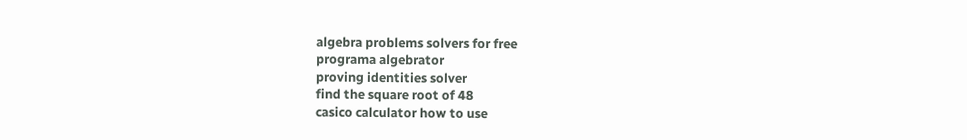algebra problems solvers for free
programa algebrator
proving identities solver
find the square root of 48
casico calculator how to use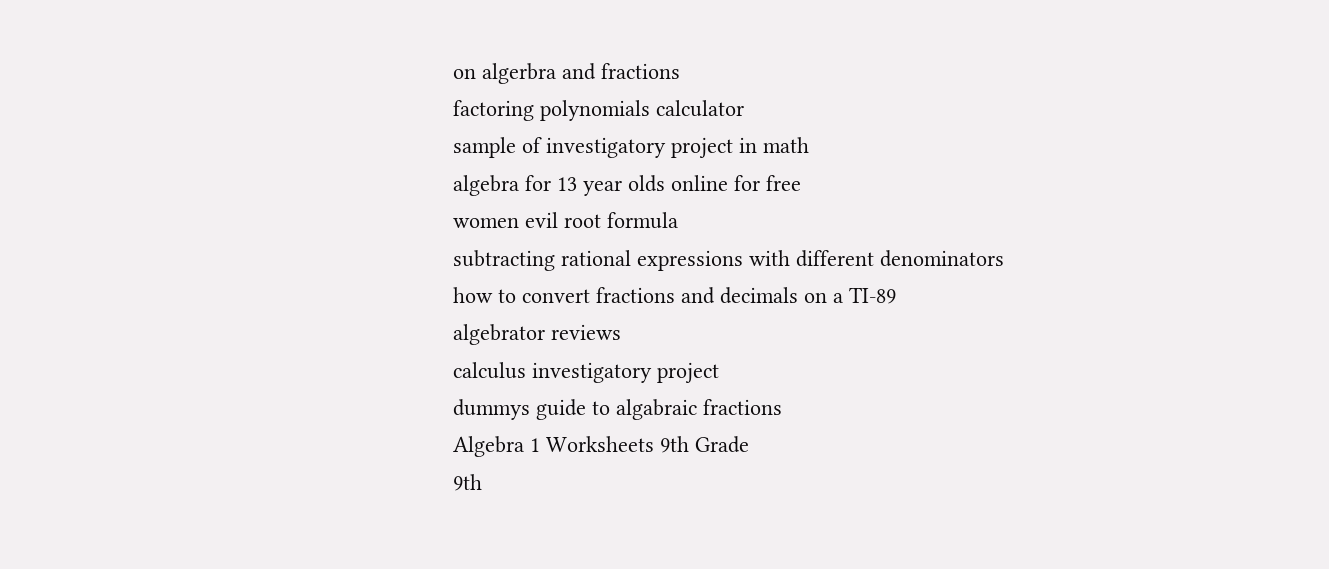on algerbra and fractions
factoring polynomials calculator
sample of investigatory project in math
algebra for 13 year olds online for free
women evil root formula
subtracting rational expressions with different denominators
how to convert fractions and decimals on a TI-89
algebrator reviews
calculus investigatory project
dummys guide to algabraic fractions
Algebra 1 Worksheets 9th Grade
9th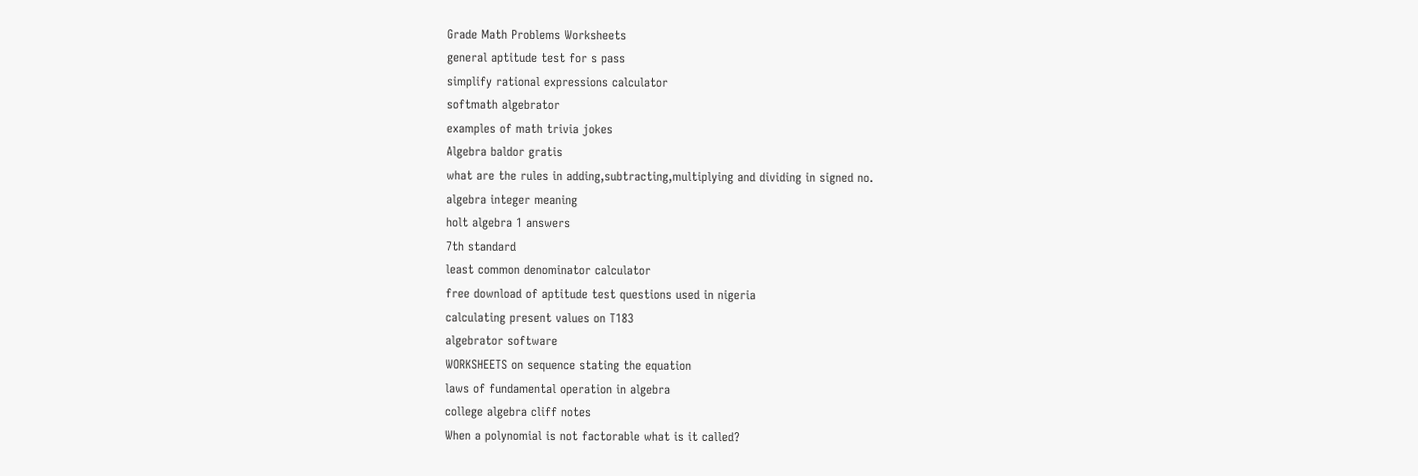Grade Math Problems Worksheets
general aptitude test for s pass
simplify rational expressions calculator
softmath algebrator
examples of math trivia jokes
Algebra baldor gratis
what are the rules in adding,subtracting,multiplying and dividing in signed no.
algebra integer meaning
holt algebra 1 answers
7th standard
least common denominator calculator
free download of aptitude test questions used in nigeria
calculating present values on T183
algebrator software
WORKSHEETS on sequence stating the equation
laws of fundamental operation in algebra
college algebra cliff notes
When a polynomial is not factorable what is it called?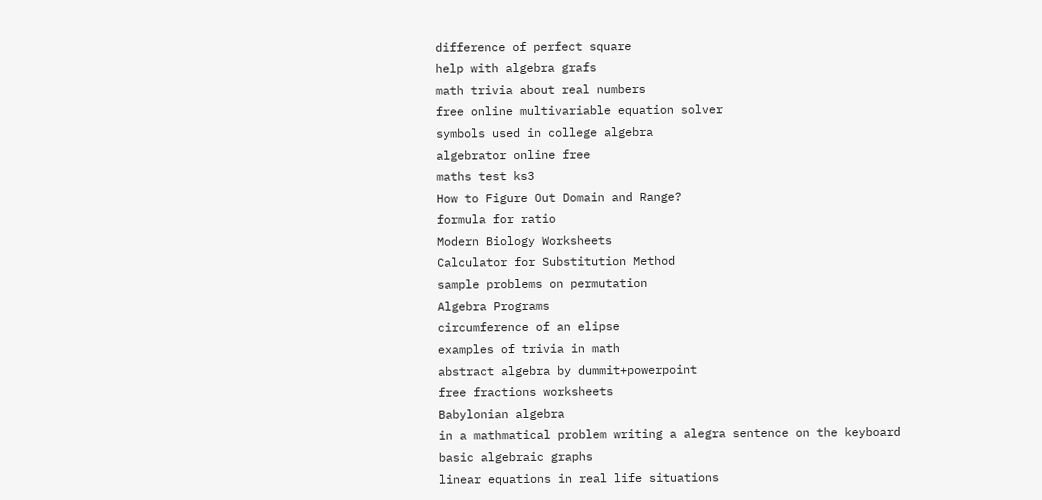difference of perfect square
help with algebra grafs
math trivia about real numbers
free online multivariable equation solver
symbols used in college algebra
algebrator online free
maths test ks3
How to Figure Out Domain and Range?
formula for ratio
Modern Biology Worksheets
Calculator for Substitution Method
sample problems on permutation
Algebra Programs
circumference of an elipse
examples of trivia in math
abstract algebra by dummit+powerpoint
free fractions worksheets
Babylonian algebra
in a mathmatical problem writing a alegra sentence on the keyboard
basic algebraic graphs
linear equations in real life situations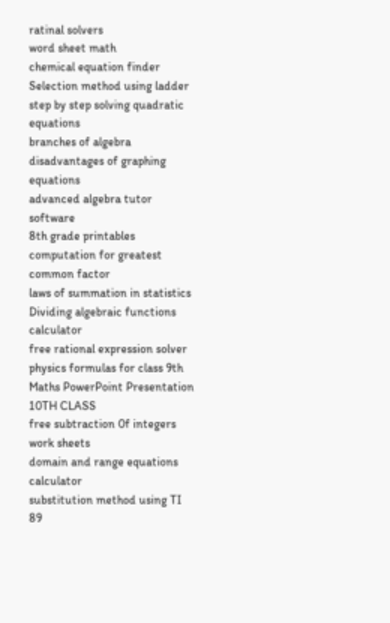ratinal solvers
word sheet math
chemical equation finder
Selection method using ladder
step by step solving quadratic equations
branches of algebra
disadvantages of graphing equations
advanced algebra tutor software
8th grade printables
computation for greatest common factor
laws of summation in statistics
Dividing algebraic functions calculator
free rational expression solver
physics formulas for class 9th
Maths PowerPoint Presentation 10TH CLASS
free subtraction 0f integers work sheets
domain and range equations calculator
substitution method using TI 89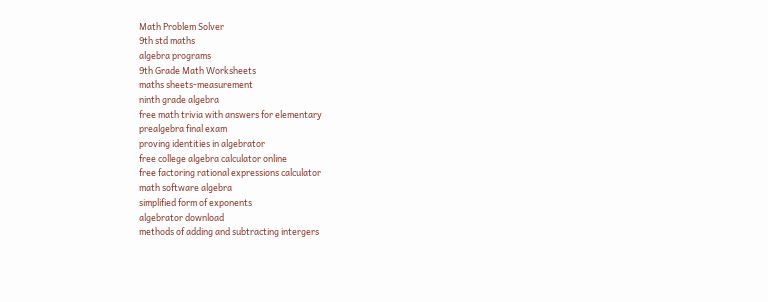Math Problem Solver
9th std maths
algebra programs
9th Grade Math Worksheets
maths sheets-measurement
ninth grade algebra
free math trivia with answers for elementary
prealgebra final exam
proving identities in algebrator
free college algebra calculator online
free factoring rational expressions calculator
math software algebra
simplified form of exponents
algebrator download
methods of adding and subtracting intergers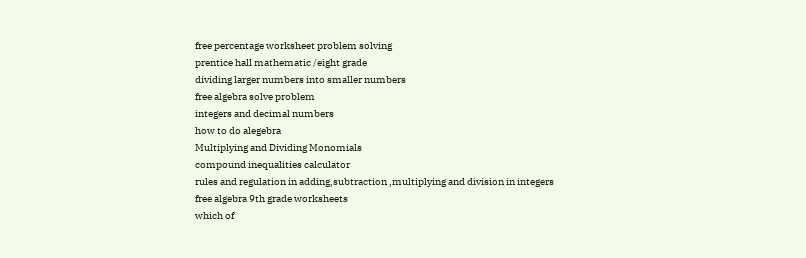free percentage worksheet problem solving
prentice hall mathematic /eight grade
dividing larger numbers into smaller numbers
free algebra solve problem
integers and decimal numbers
how to do alegebra
Multiplying and Dividing Monomials
compound inequalities calculator
rules and regulation in adding,subtraction ,multiplying and division in integers
free algebra 9th grade worksheets
which of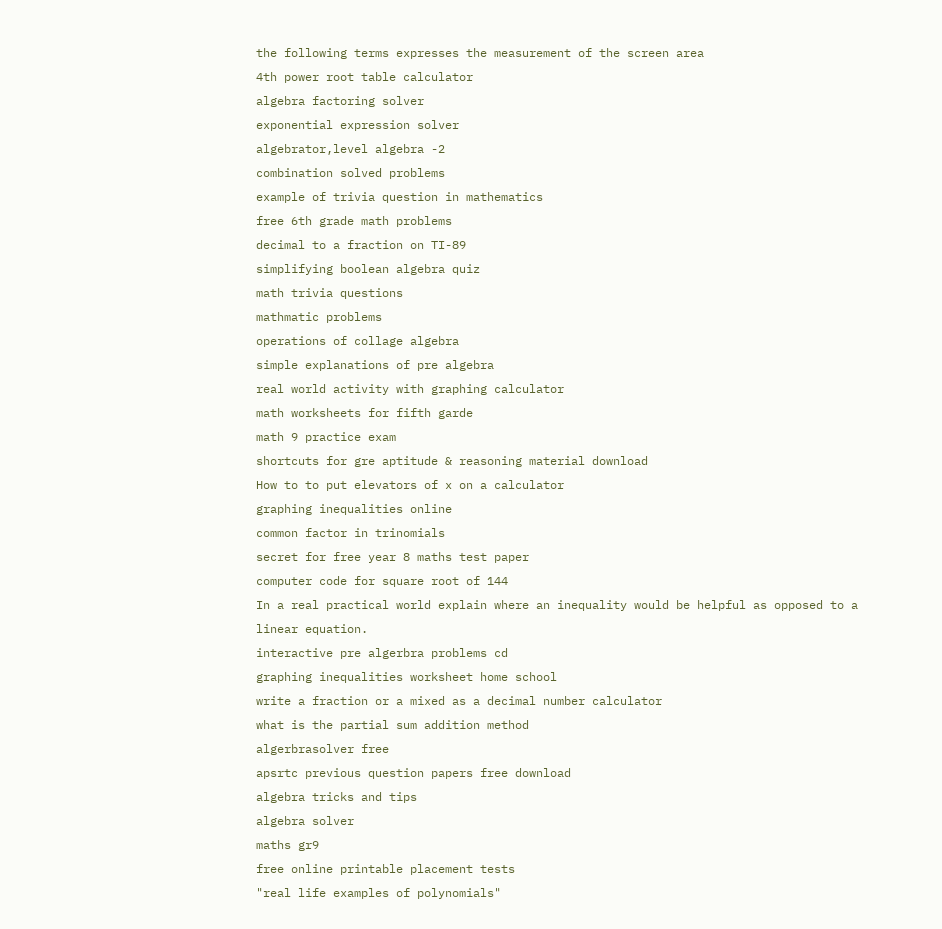the following terms expresses the measurement of the screen area
4th power root table calculator
algebra factoring solver
exponential expression solver
algebrator,level algebra -2
combination solved problems
example of trivia question in mathematics
free 6th grade math problems
decimal to a fraction on TI-89
simplifying boolean algebra quiz
math trivia questions
mathmatic problems
operations of collage algebra
simple explanations of pre algebra
real world activity with graphing calculator
math worksheets for fifth garde
math 9 practice exam
shortcuts for gre aptitude & reasoning material download
How to to put elevators of x on a calculator
graphing inequalities online
common factor in trinomials
secret for free year 8 maths test paper
computer code for square root of 144
In a real practical world explain where an inequality would be helpful as opposed to a linear equation.
interactive pre algerbra problems cd
graphing inequalities worksheet home school
write a fraction or a mixed as a decimal number calculator
what is the partial sum addition method
algerbrasolver free
apsrtc previous question papers free download
algebra tricks and tips
algebra solver
maths gr9
free online printable placement tests
"real life examples of polynomials"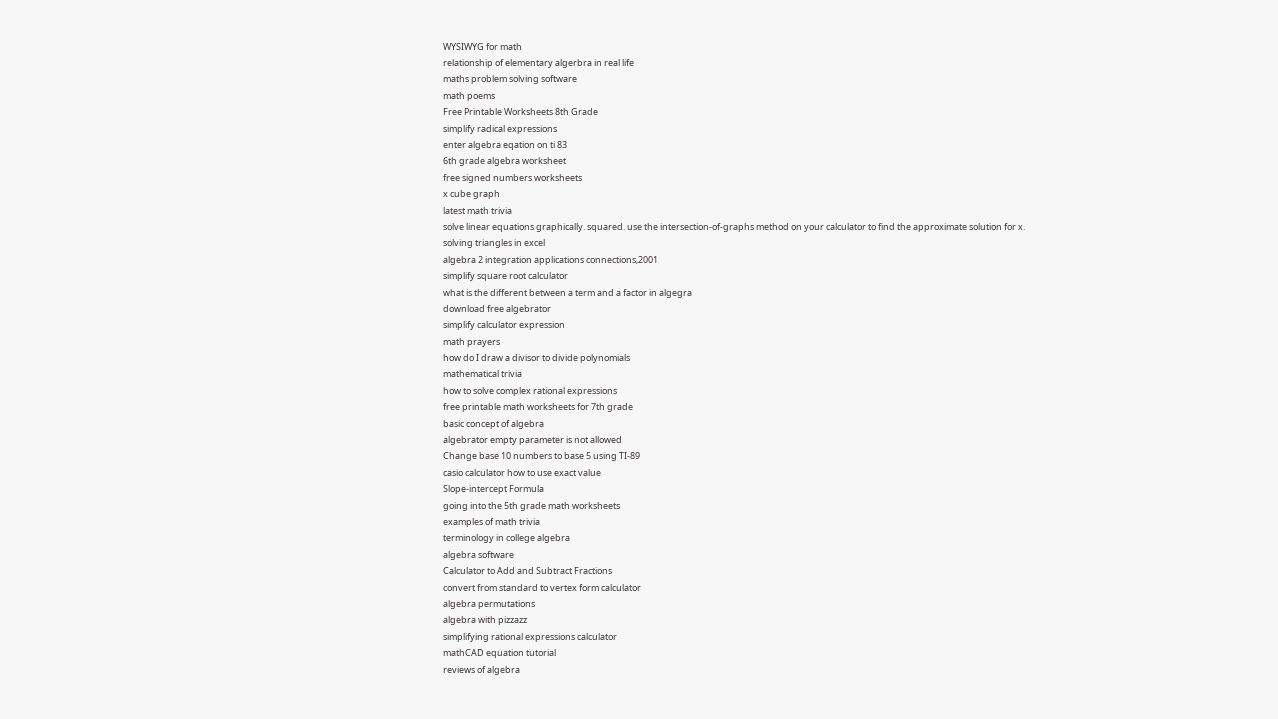WYSIWYG for math
relationship of elementary algerbra in real life
maths problem solving software
math poems
Free Printable Worksheets 8th Grade
simplify radical expressions
enter algebra eqation on ti 83
6th grade algebra worksheet
free signed numbers worksheets
x cube graph
latest math trivia
solve linear equations graphically. squared. use the intersection-of-graphs method on your calculator to find the approximate solution for x.
solving triangles in excel
algebra 2 integration applications connections,2001
simplify square root calculator
what is the different between a term and a factor in algegra
download free algebrator
simplify calculator expression
math prayers
how do I draw a divisor to divide polynomials
mathematical trivia
how to solve complex rational expressions
free printable math worksheets for 7th grade
basic concept of algebra
algebrator empty parameter is not allowed
Change base 10 numbers to base 5 using TI-89
casio calculator how to use exact value
Slope-intercept Formula
going into the 5th grade math worksheets
examples of math trivia
terminology in college algebra
algebra software
Calculator to Add and Subtract Fractions
convert from standard to vertex form calculator
algebra permutations
algebra with pizzazz
simplifying rational expressions calculator
mathCAD equation tutorial
reviews of algebra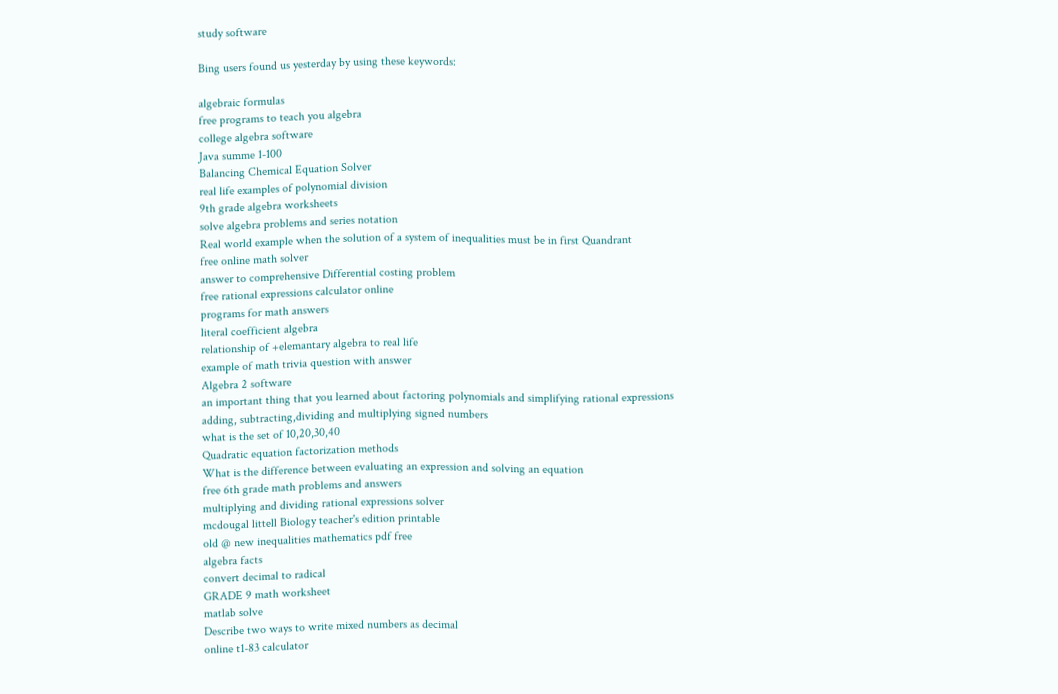study software

Bing users found us yesterday by using these keywords:

algebraic formulas
free programs to teach you algebra
college algebra software
Java summe 1-100
Balancing Chemical Equation Solver
real life examples of polynomial division
9th grade algebra worksheets
solve algebra problems and series notation
Real world example when the solution of a system of inequalities must be in first Quandrant
free online math solver
answer to comprehensive Differential costing problem
free rational expressions calculator online
programs for math answers
literal coefficient algebra
relationship of +elemantary algebra to real life
example of math trivia question with answer
Algebra 2 software
an important thing that you learned about factoring polynomials and simplifying rational expressions
adding, subtracting,dividing and multiplying signed numbers
what is the set of 10,20,30,40
Quadratic equation factorization methods
What is the difference between evaluating an expression and solving an equation
free 6th grade math problems and answers
multiplying and dividing rational expressions solver
mcdougal littell Biology teacher's edition printable
old @ new inequalities mathematics pdf free
algebra facts
convert decimal to radical
GRADE 9 math worksheet
matlab solve
Describe two ways to write mixed numbers as decimal
online t1-83 calculator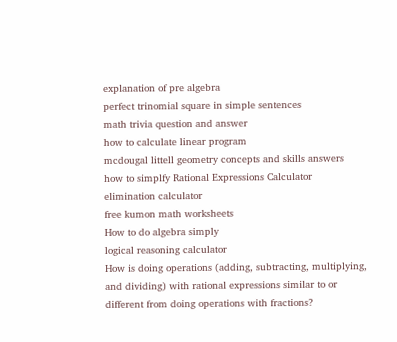explanation of pre algebra
perfect trinomial square in simple sentences
math trivia question and answer
how to calculate linear program
mcdougal littell geometry concepts and skills answers
how to simplfy Rational Expressions Calculator
elimination calculator
free kumon math worksheets
How to do algebra simply
logical reasoning calculator
How is doing operations (adding, subtracting, multiplying, and dividing) with rational expressions similar to or different from doing operations with fractions?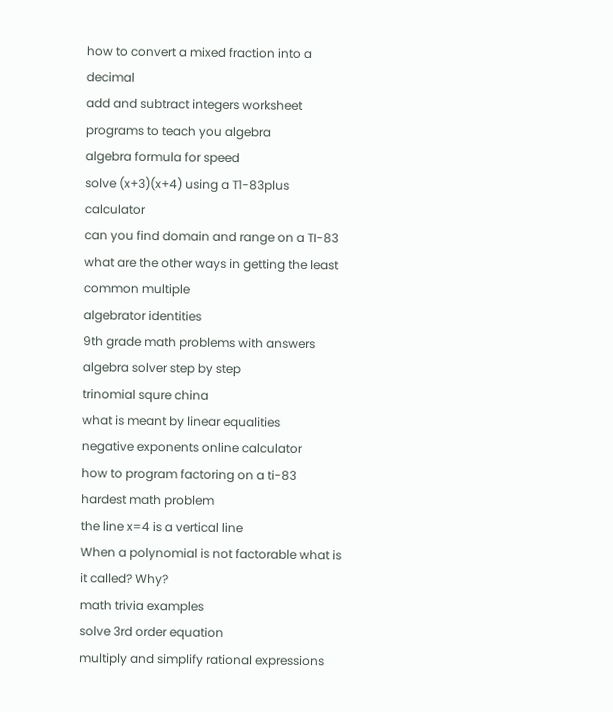how to convert a mixed fraction into a decimal
add and subtract integers worksheet
programs to teach you algebra
algebra formula for speed
solve (x+3)(x+4) using a T1-83plus calculator
can you find domain and range on a TI-83
what are the other ways in getting the least common multiple
algebrator identities
9th grade math problems with answers
algebra solver step by step
trinomial squre china
what is meant by linear equalities
negative exponents online calculator
how to program factoring on a ti-83
hardest math problem
the line x=4 is a vertical line
When a polynomial is not factorable what is it called? Why?
math trivia examples
solve 3rd order equation
multiply and simplify rational expressions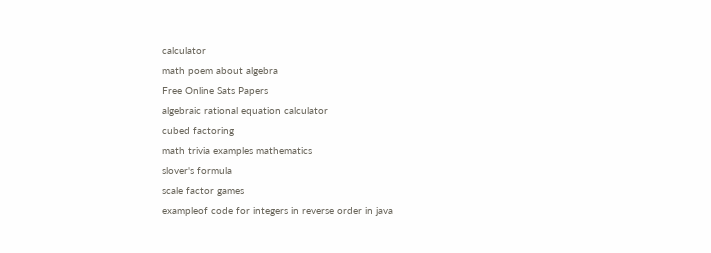calculator
math poem about algebra
Free Online Sats Papers
algebraic rational equation calculator
cubed factoring
math trivia examples mathematics
slover's formula
scale factor games
exampleof code for integers in reverse order in java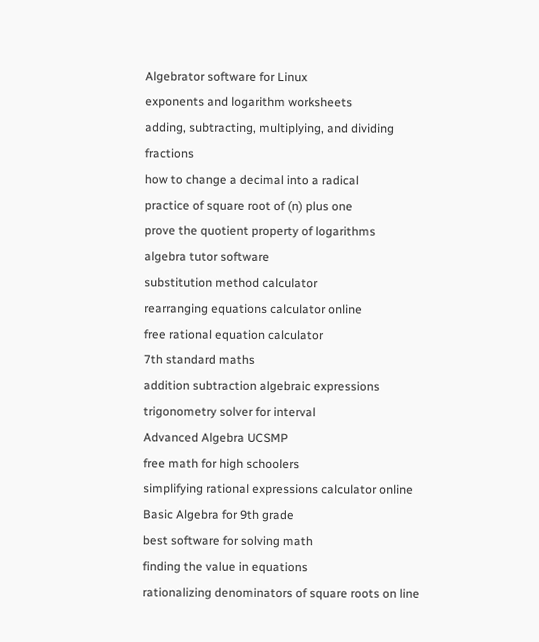Algebrator software for Linux
exponents and logarithm worksheets
adding, subtracting, multiplying, and dividing fractions
how to change a decimal into a radical
practice of square root of (n) plus one
prove the quotient property of logarithms
algebra tutor software
substitution method calculator
rearranging equations calculator online
free rational equation calculator
7th standard maths
addition subtraction algebraic expressions
trigonometry solver for interval
Advanced Algebra UCSMP
free math for high schoolers
simplifying rational expressions calculator online
Basic Algebra for 9th grade
best software for solving math
finding the value in equations
rationalizing denominators of square roots on line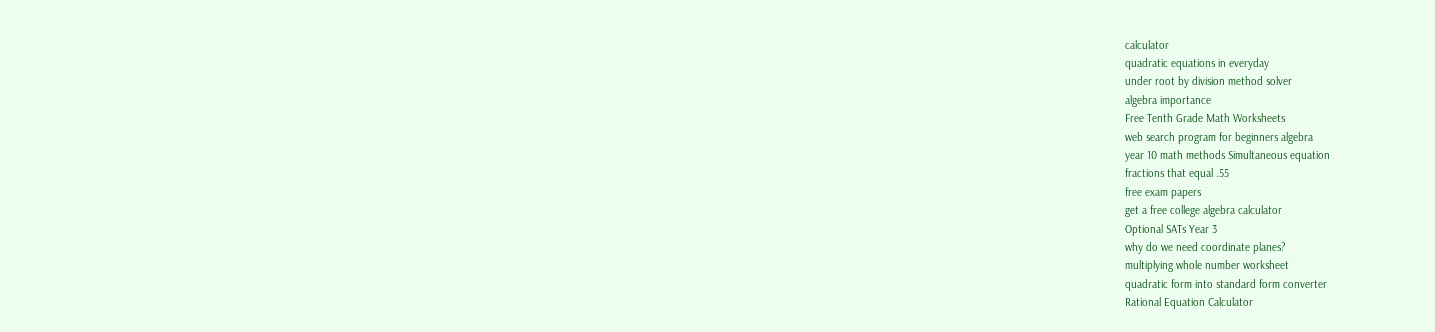calculator
quadratic equations in everyday
under root by division method solver
algebra importance
Free Tenth Grade Math Worksheets
web search program for beginners algebra
year 10 math methods Simultaneous equation
fractions that equal .55
free exam papers
get a free college algebra calculator
Optional SATs Year 3
why do we need coordinate planes?
multiplying whole number worksheet
quadratic form into standard form converter
Rational Equation Calculator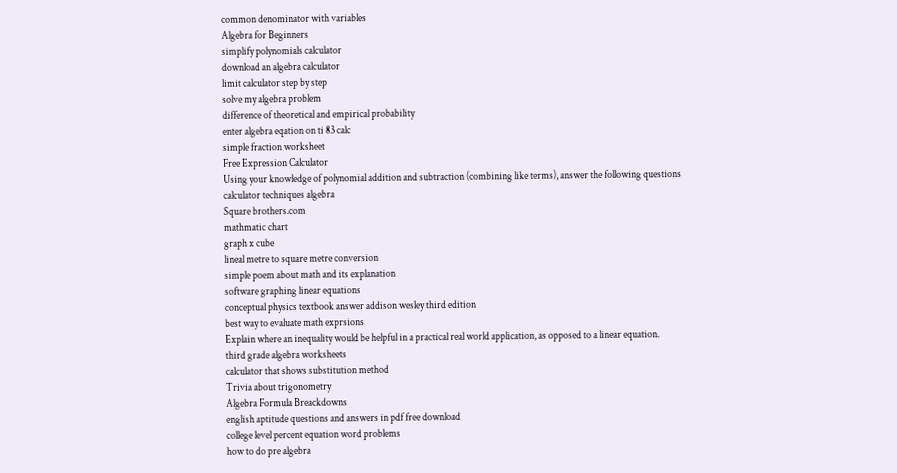common denominator with variables
Algebra for Beginners
simplify polynomials calculator
download an algebra calculator
limit calculator step by step
solve my algebra problem
difference of theoretical and empirical probability
enter algebra eqation on ti 83 calc
simple fraction worksheet
Free Expression Calculator
Using your knowledge of polynomial addition and subtraction (combining like terms), answer the following questions
calculator techniques algebra
Square brothers.com
mathmatic chart
graph x cube
lineal metre to square metre conversion
simple poem about math and its explanation
software graphing linear equations
conceptual physics textbook answer addison wesley third edition
best way to evaluate math exprsions
Explain where an inequality would be helpful in a practical real world application, as opposed to a linear equation.
third grade algebra worksheets
calculator that shows substitution method
Trivia about trigonometry
Algebra Formula Breackdowns
english aptitude questions and answers in pdf free download
college level percent equation word problems
how to do pre algebra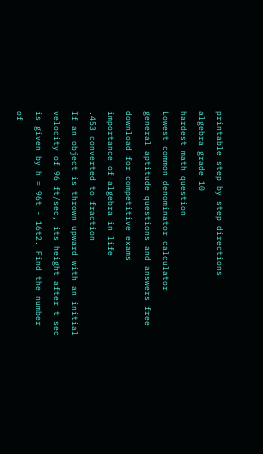printable step by step directions
algebra grade 10
hardest math question
Lowest common denominator calculator
general aptitude questions and answers free download for competitive exams
importance of algebra in life
.453 converted to fraction
If an object is thrown upward with an initial velocity of 96 ft/sec, its height after t sec is given by h = 96t - 16t2. Find the number of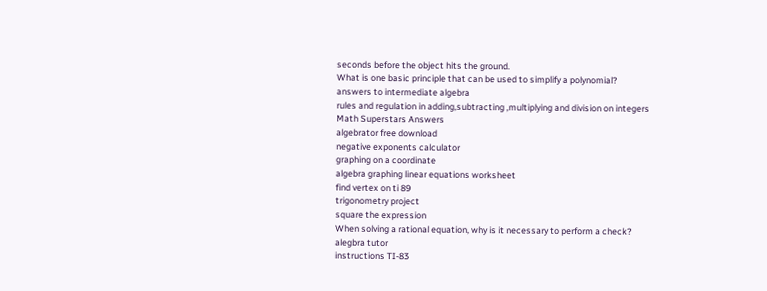seconds before the object hits the ground.
What is one basic principle that can be used to simplify a polynomial?
answers to intermediate algebra
rules and regulation in adding,subtracting ,multiplying and division on integers
Math Superstars Answers
algebrator free download
negative exponents calculator
graphing on a coordinate
algebra graphing linear equations worksheet
find vertex on ti 89
trigonometry project
square the expression
When solving a rational equation, why is it necessary to perform a check?
alegbra tutor
instructions TI-83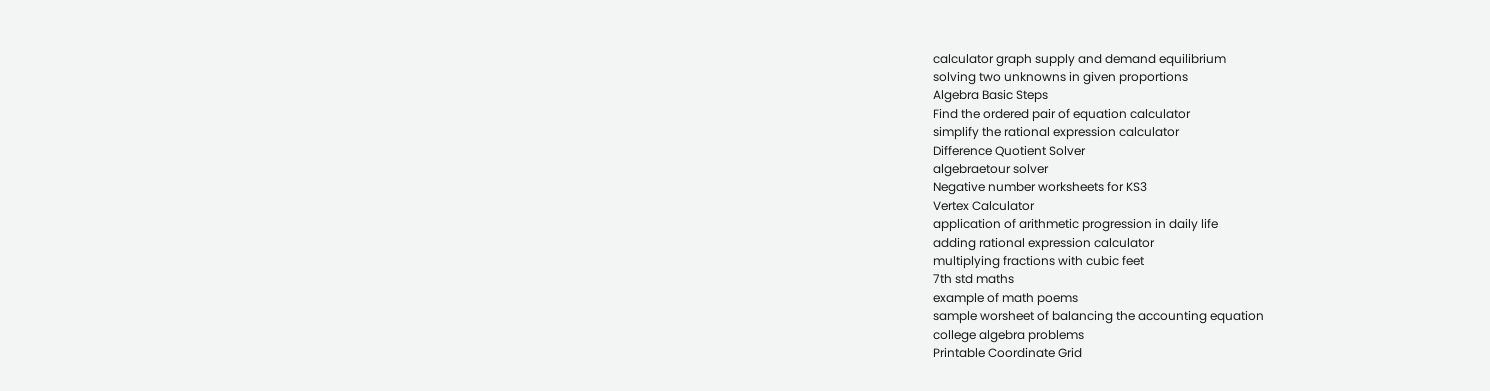calculator graph supply and demand equilibrium
solving two unknowns in given proportions
Algebra Basic Steps
Find the ordered pair of equation calculator
simplify the rational expression calculator
Difference Quotient Solver
algebraetour solver
Negative number worksheets for KS3
Vertex Calculator
application of arithmetic progression in daily life
adding rational expression calculator
multiplying fractions with cubic feet
7th std maths
example of math poems
sample worsheet of balancing the accounting equation
college algebra problems
Printable Coordinate Grid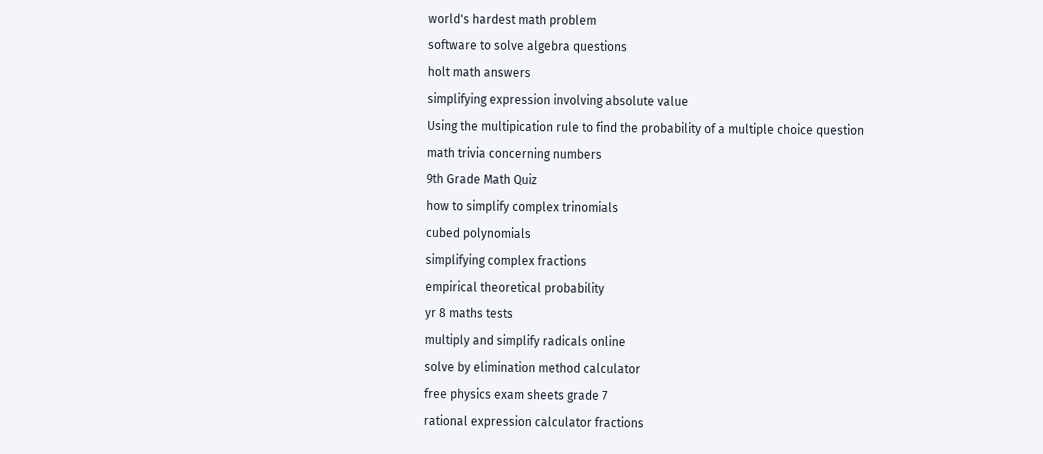world's hardest math problem
software to solve algebra questions
holt math answers
simplifying expression involving absolute value
Using the multipication rule to find the probability of a multiple choice question
math trivia concerning numbers
9th Grade Math Quiz
how to simplify complex trinomials
cubed polynomials
simplifying complex fractions
empirical theoretical probability
yr 8 maths tests
multiply and simplify radicals online
solve by elimination method calculator
free physics exam sheets grade 7
rational expression calculator fractions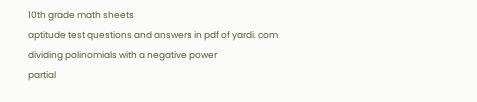10th grade math sheets
aptitude test questions and answers in pdf of yardi. com
dividing polinomials with a negative power
partial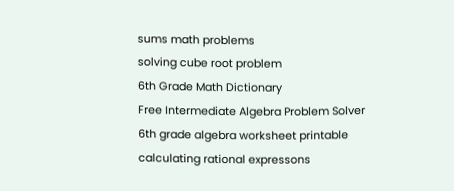sums math problems
solving cube root problem
6th Grade Math Dictionary
Free Intermediate Algebra Problem Solver
6th grade algebra worksheet printable
calculating rational expressons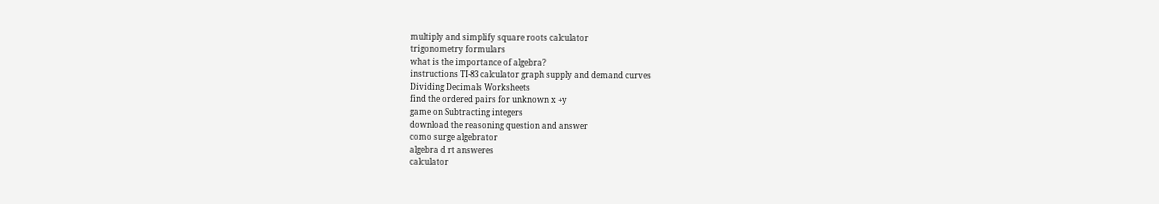multiply and simplify square roots calculator
trigonometry formulars
what is the importance of algebra?
instructions TI-83 calculator graph supply and demand curves
Dividing Decimals Worksheets
find the ordered pairs for unknown x +y
game on Subtracting integers
download the reasoning question and answer
como surge algebrator
algebra d rt answeres
calculator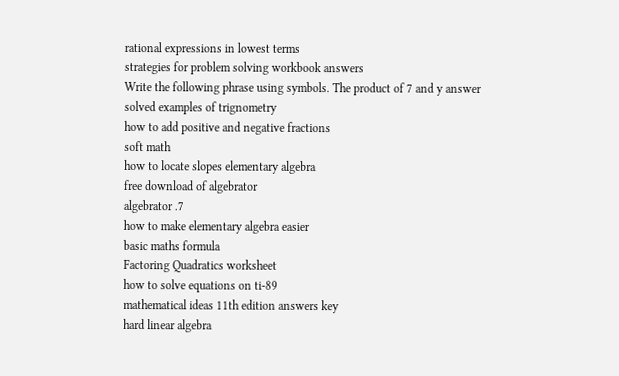rational expressions in lowest terms
strategies for problem solving workbook answers
Write the following phrase using symbols. The product of 7 and y answer
solved examples of trignometry
how to add positive and negative fractions
soft math
how to locate slopes elementary algebra
free download of algebrator
algebrator .7
how to make elementary algebra easier
basic maths formula
Factoring Quadratics worksheet
how to solve equations on ti-89
mathematical ideas 11th edition answers key
hard linear algebra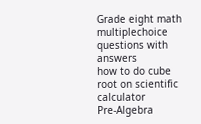Grade eight math multiplechoice questions with answers
how to do cube root on scientific calculator
Pre-Algebra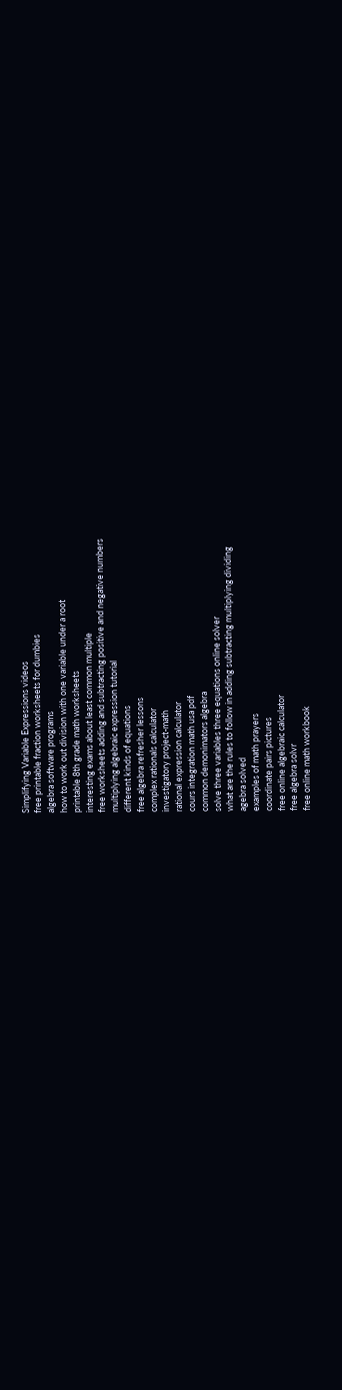Simplifying Variable Expressions videos
free printable fraction worksheets for dumbies
algebra software programs
how to work out division with one variable under a root
printable 8th grade math worksheets
interesting exams about least common multiple
free worksheets adding and subtracting positive and negative numbers
multiplying algebraic expression tutorial
different kinds of equations
free algebra refresher lessons
complex rationals calculator
investigatory project-math
rational expression calculator
cours integration math usa pdf
common demonimators algebra
solve three variables three equations online solver
what are the rules to follow in adding subtracting multiplying dividing
agebra solved
examples of math prayers
coordinate pairs pictures
free online algebraic calculator
free algebra solvr
free online math workbook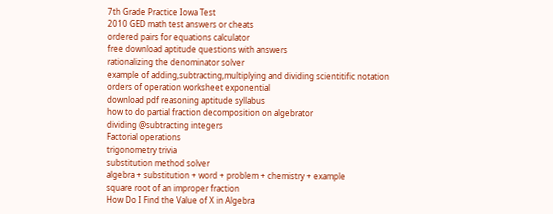7th Grade Practice Iowa Test
2010 GED math test answers or cheats
ordered pairs for equations calculator
free download aptitude questions with answers
rationalizing the denominator solver
example of adding,subtracting,multiplying and dividing scientitific notation
orders of operation worksheet exponential
download pdf reasoning aptitude syllabus
how to do partial fraction decomposition on algebrator
dividing @subtracting integers
Factorial operations
trigonometry trivia
substitution method solver
algebra + substitution + word + problem + chemistry + example
square root of an improper fraction
How Do I Find the Value of X in Algebra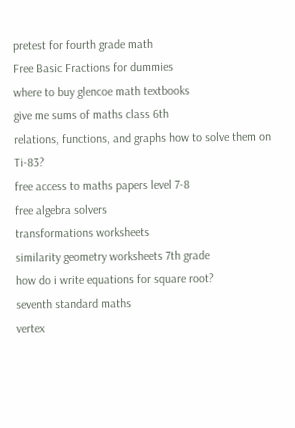pretest for fourth grade math
Free Basic Fractions for dummies
where to buy glencoe math textbooks
give me sums of maths class 6th
relations, functions, and graphs how to solve them on Ti-83?
free access to maths papers level 7-8
free algebra solvers
transformations worksheets
similarity geometry worksheets 7th grade
how do i write equations for square root?
seventh standard maths
vertex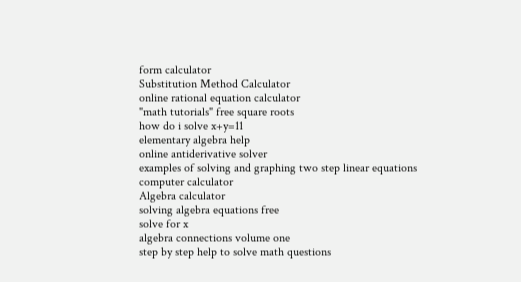form calculator
Substitution Method Calculator
online rational equation calculator
"math tutorials" free square roots
how do i solve x+y=11
elementary algebra help
online antiderivative solver
examples of solving and graphing two step linear equations
computer calculator
Algebra calculator
solving algebra equations free
solve for x
algebra connections volume one
step by step help to solve math questions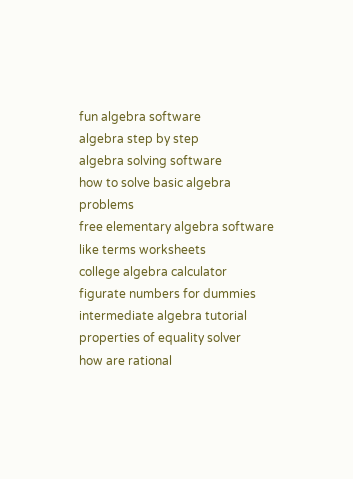fun algebra software
algebra step by step
algebra solving software
how to solve basic algebra problems
free elementary algebra software
like terms worksheets
college algebra calculator
figurate numbers for dummies
intermediate algebra tutorial
properties of equality solver
how are rational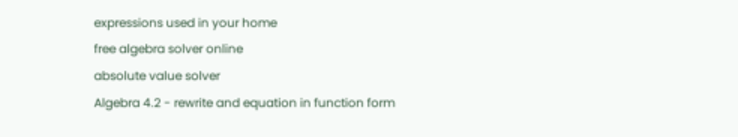expressions used in your home
free algebra solver online
absolute value solver
Algebra 4.2 - rewrite and equation in function form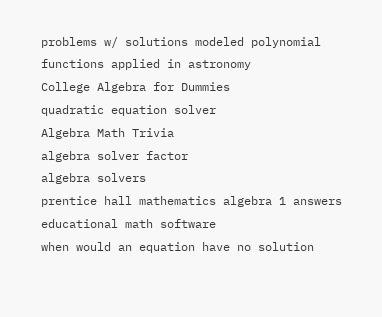problems w/ solutions modeled polynomial functions applied in astronomy
College Algebra for Dummies
quadratic equation solver
Algebra Math Trivia
algebra solver factor
algebra solvers
prentice hall mathematics algebra 1 answers
educational math software
when would an equation have no solution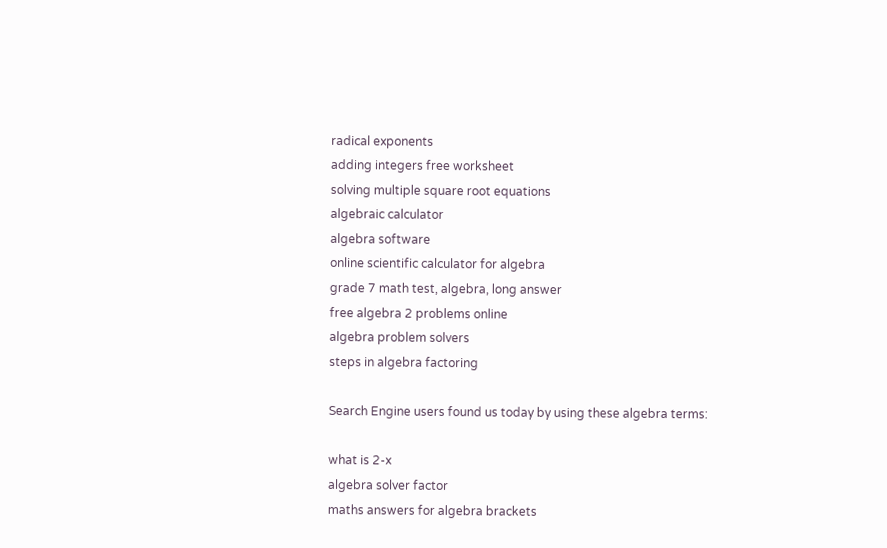radical exponents
adding integers free worksheet
solving multiple square root equations
algebraic calculator
algebra software
online scientific calculator for algebra
grade 7 math test, algebra, long answer
free algebra 2 problems online
algebra problem solvers
steps in algebra factoring

Search Engine users found us today by using these algebra terms:

what is 2-x
algebra solver factor
maths answers for algebra brackets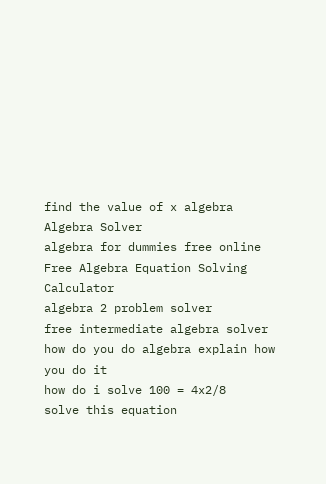find the value of x algebra
Algebra Solver
algebra for dummies free online
Free Algebra Equation Solving Calculator
algebra 2 problem solver
free intermediate algebra solver
how do you do algebra explain how you do it
how do i solve 100 = 4x2/8
solve this equation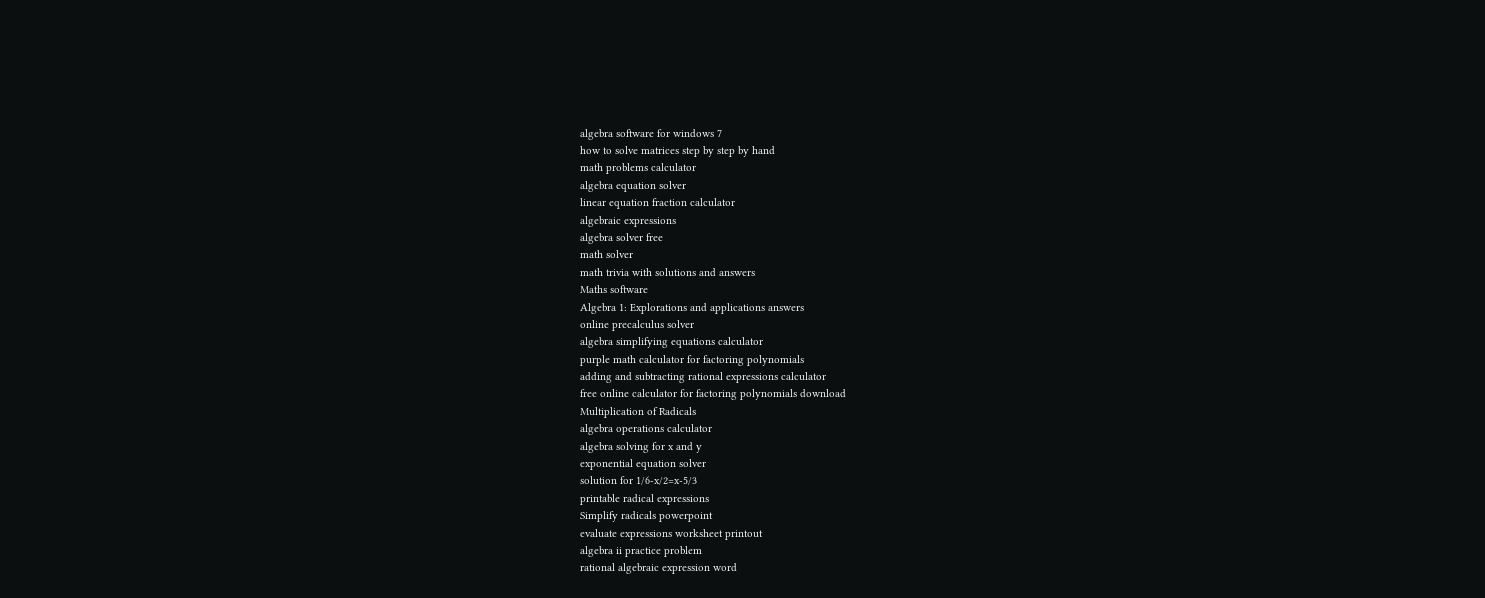algebra software for windows 7
how to solve matrices step by step by hand
math problems calculator
algebra equation solver
linear equation fraction calculator
algebraic expressions
algebra solver free
math solver
math trivia with solutions and answers
Maths software
Algebra 1: Explorations and applications answers
online precalculus solver
algebra simplifying equations calculator
purple math calculator for factoring polynomials
adding and subtracting rational expressions calculator
free online calculator for factoring polynomials download
Multiplication of Radicals
algebra operations calculator
algebra solving for x and y
exponential equation solver
solution for 1/6-x/2=x-5/3
printable radical expressions
Simplify radicals powerpoint
evaluate expressions worksheet printout
algebra ii practice problem
rational algebraic expression word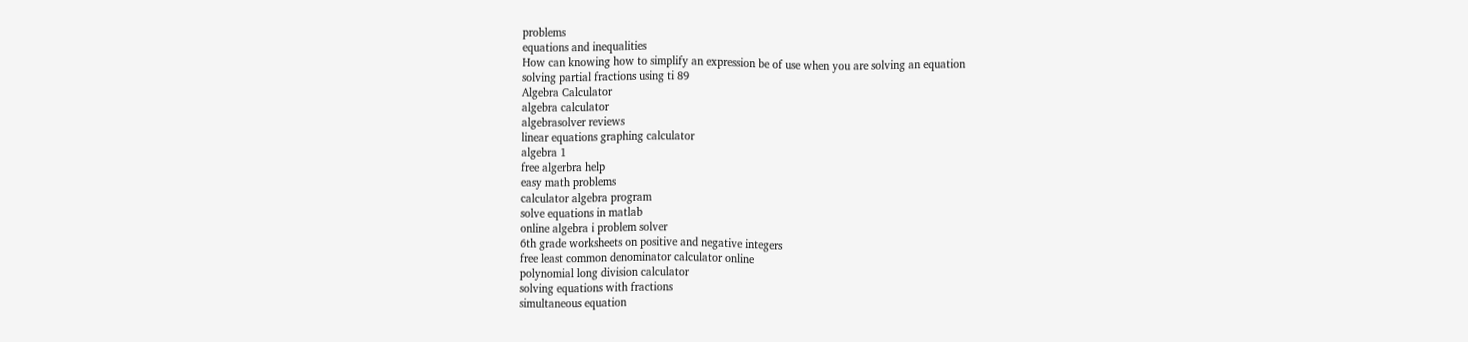problems
equations and inequalities
How can knowing how to simplify an expression be of use when you are solving an equation
solving partial fractions using ti 89
Algebra Calculator
algebra calculator
algebrasolver reviews
linear equations graphing calculator
algebra 1
free algerbra help
easy math problems
calculator algebra program
solve equations in matlab
online algebra i problem solver
6th grade worksheets on positive and negative integers
free least common denominator calculator online
polynomial long division calculator
solving equations with fractions
simultaneous equation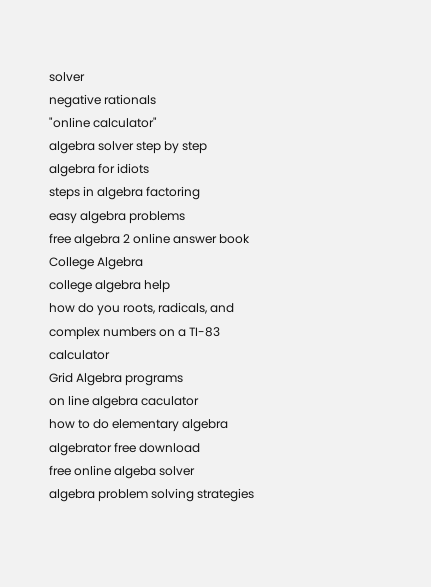solver
negative rationals
"online calculator"
algebra solver step by step
algebra for idiots
steps in algebra factoring
easy algebra problems
free algebra 2 online answer book
College Algebra
college algebra help
how do you roots, radicals, and complex numbers on a TI-83 calculator
Grid Algebra programs
on line algebra caculator
how to do elementary algebra
algebrator free download
free online algeba solver
algebra problem solving strategies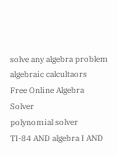solve any algebra problem
algebraic calcultaors
Free Online Algebra Solver
polynomial solver
TI-84 AND algebra I AND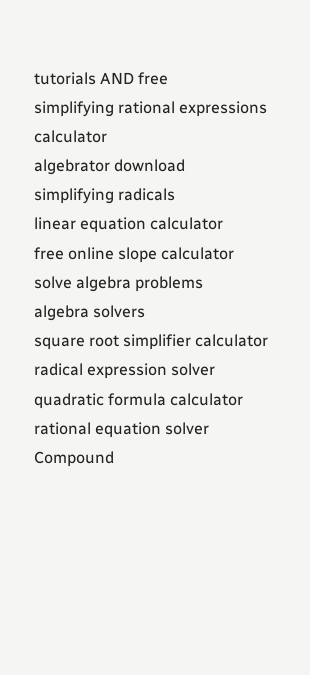tutorials AND free
simplifying rational expressions calculator
algebrator download
simplifying radicals
linear equation calculator
free online slope calculator
solve algebra problems
algebra solvers
square root simplifier calculator
radical expression solver
quadratic formula calculator
rational equation solver
Compound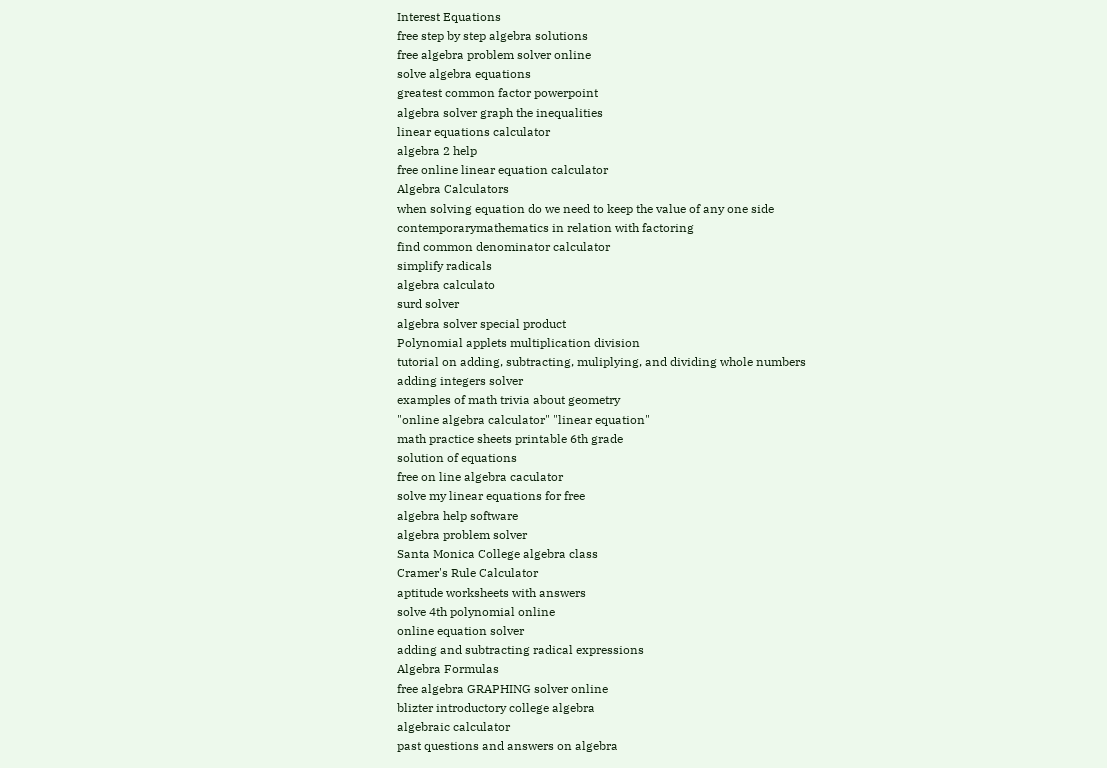Interest Equations
free step by step algebra solutions
free algebra problem solver online
solve algebra equations
greatest common factor powerpoint
algebra solver graph the inequalities
linear equations calculator
algebra 2 help
free online linear equation calculator
Algebra Calculators
when solving equation do we need to keep the value of any one side
contemporarymathematics in relation with factoring
find common denominator calculator
simplify radicals
algebra calculato
surd solver
algebra solver special product
Polynomial applets multiplication division
tutorial on adding, subtracting, muliplying, and dividing whole numbers
adding integers solver
examples of math trivia about geometry
"online algebra calculator" "linear equation"
math practice sheets printable 6th grade
solution of equations
free on line algebra caculator
solve my linear equations for free
algebra help software
algebra problem solver
Santa Monica College algebra class
Cramer's Rule Calculator
aptitude worksheets with answers
solve 4th polynomial online
online equation solver
adding and subtracting radical expressions
Algebra Formulas
free algebra GRAPHING solver online
blizter introductory college algebra
algebraic calculator
past questions and answers on algebra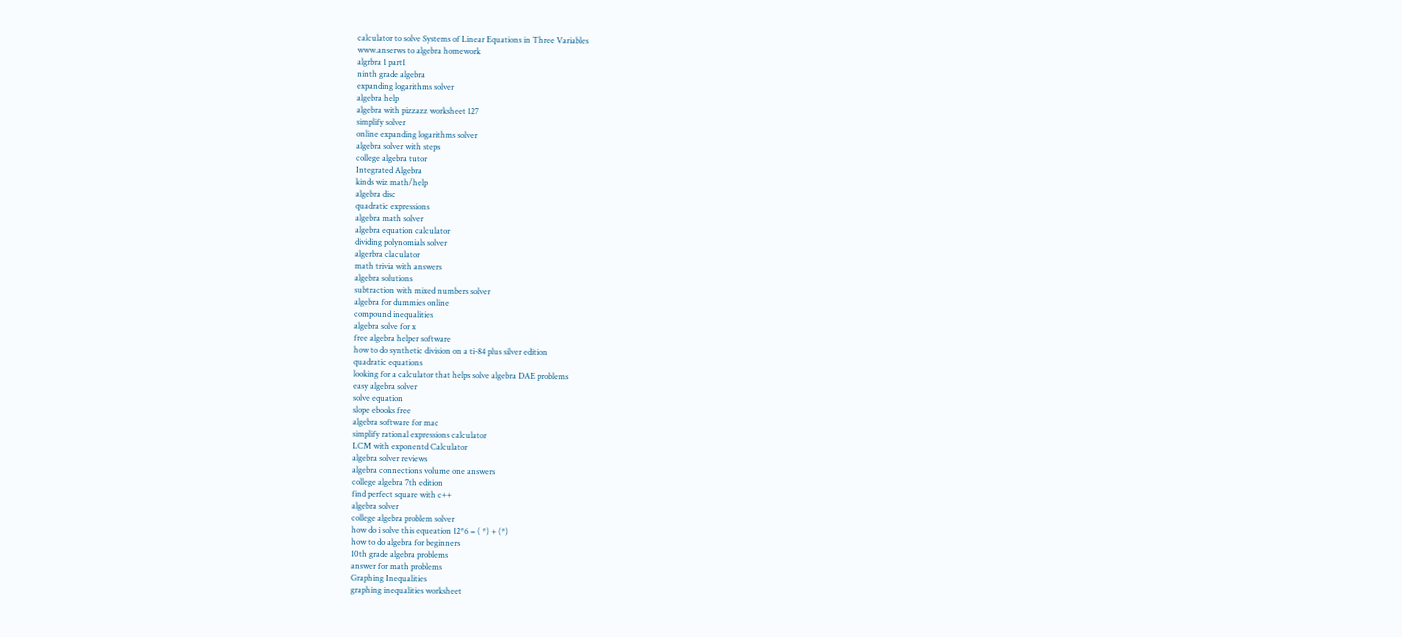calculator to solve Systems of Linear Equations in Three Variables
www.anserws to algebra homework
algrbra 1 part1
ninth grade algebra
expanding logarithms solver
algebra help
algebra with pizzazz worksheet 127
simplify solver
online expanding logarithms solver
algebra solver with steps
college algebra tutor
Integrated Algebra
kinds wiz math/help
algebra disc
quadratic expressions
algebra math solver
algebra equation calculator
dividing polynomials solver
algerbra claculator
math trivia with answers
algebra solutions
subtraction with mixed numbers solver
algebra for dummies online
compound inequalities
algebra solve for x
free algebra helper software
how to do synthetic division on a ti-84 plus silver edition
quadratic equations
looking for a calculator that helps solve algebra DAE problems
easy algebra solver
solve equation
slope ebooks free
algebra software for mac
simplify rational expressions calculator
LCM with exponentd Calculator
algebra solver reviews
algebra connections volume one answers
college algebra 7th edition
find perfect square with c++
algebra solver
college algebra problem solver
how do i solve this equeation 12*6 = ( *) + (*)
how to do algebra for beginners
10th grade algebra problems
answer for math problems
Graphing Inequalities
graphing inequalities worksheet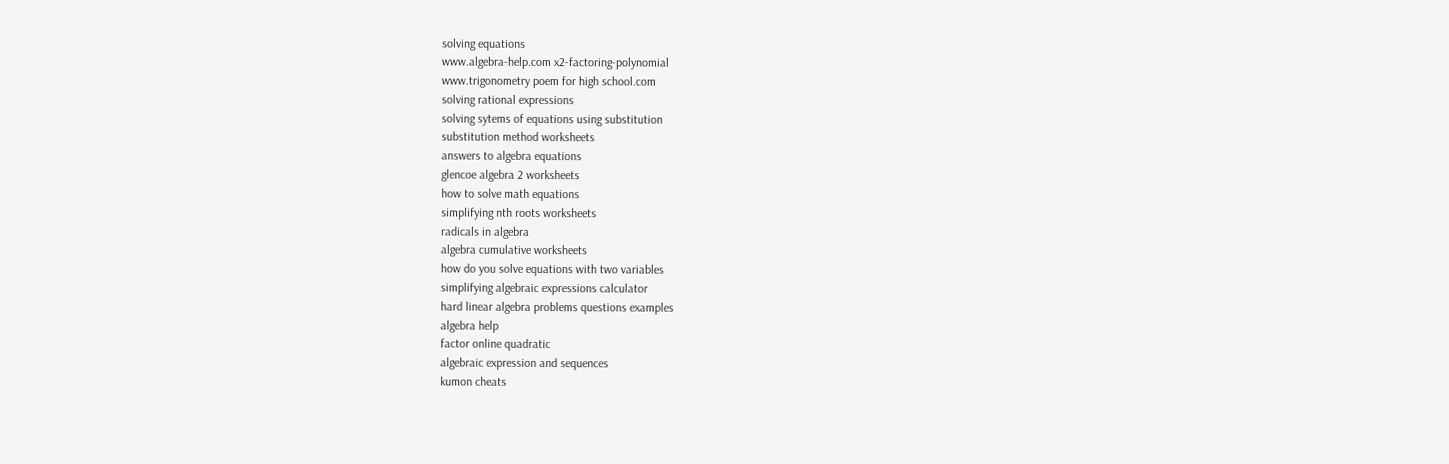solving equations
www.algebra-help.com x2-factoring-polynomial
www.trigonometry poem for high school.com
solving rational expressions
solving sytems of equations using substitution
substitution method worksheets
answers to algebra equations
glencoe algebra 2 worksheets
how to solve math equations
simplifying nth roots worksheets
radicals in algebra
algebra cumulative worksheets
how do you solve equations with two variables
simplifying algebraic expressions calculator
hard linear algebra problems questions examples
algebra help
factor online quadratic
algebraic expression and sequences
kumon cheats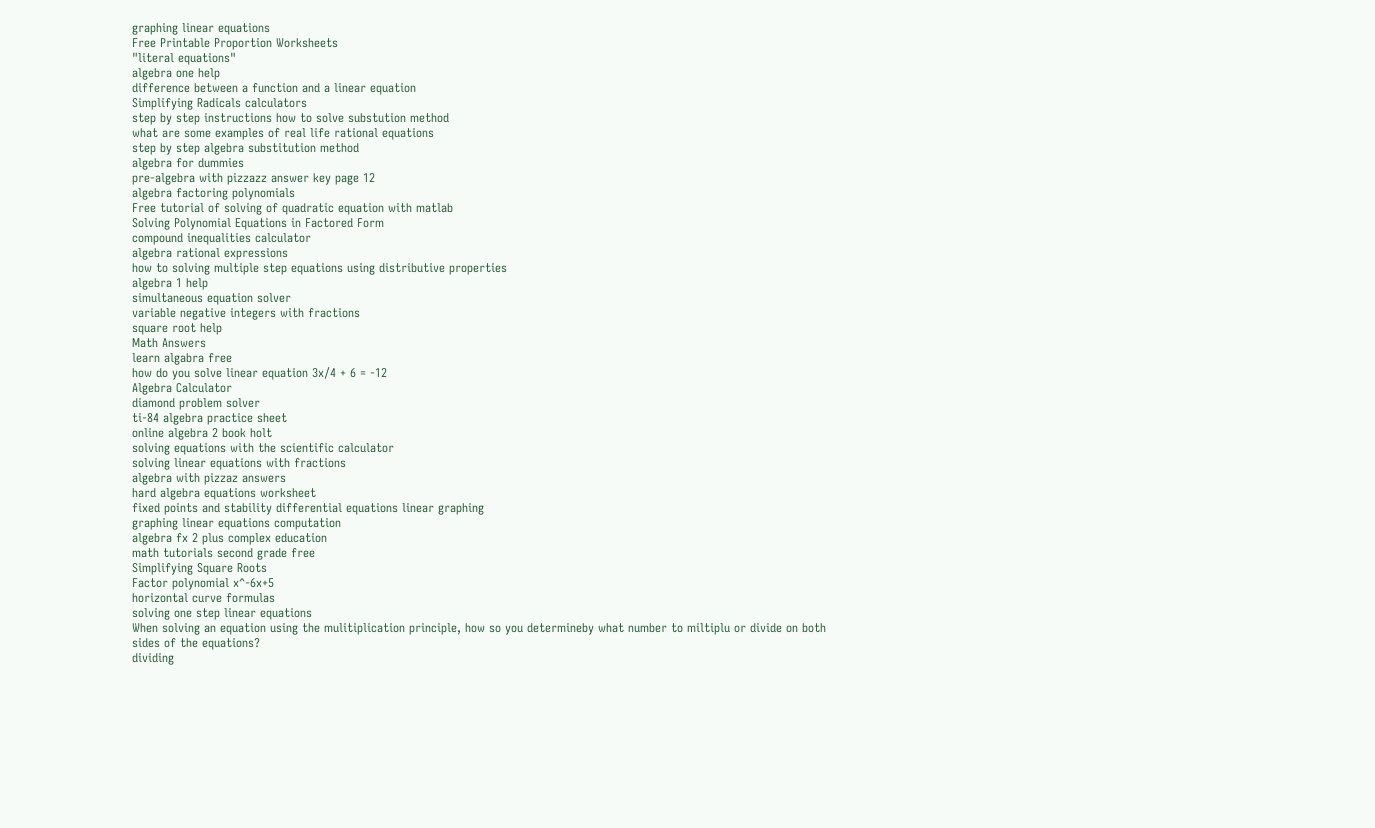graphing linear equations
Free Printable Proportion Worksheets
"literal equations"
algebra one help
difference between a function and a linear equation
Simplifying Radicals calculators
step by step instructions how to solve substution method
what are some examples of real life rational equations
step by step algebra substitution method
algebra for dummies
pre-algebra with pizzazz answer key page 12
algebra factoring polynomials
Free tutorial of solving of quadratic equation with matlab
Solving Polynomial Equations in Factored Form
compound inequalities calculator
algebra rational expressions
how to solving multiple step equations using distributive properties
algebra 1 help
simultaneous equation solver
variable negative integers with fractions
square root help
Math Answers
learn algabra free
how do you solve linear equation 3x/4 + 6 = -12
Algebra Calculator
diamond problem solver
ti-84 algebra practice sheet
online algebra 2 book holt
solving equations with the scientific calculator
solving linear equations with fractions
algebra with pizzaz answers
hard algebra equations worksheet
fixed points and stability differential equations linear graphing
graphing linear equations computation
algebra fx 2 plus complex education
math tutorials second grade free
Simplifying Square Roots
Factor polynomial x^-6x+5
horizontal curve formulas
solving one step linear equations
When solving an equation using the mulitiplication principle, how so you determineby what number to miltiplu or divide on both sides of the equations?
dividing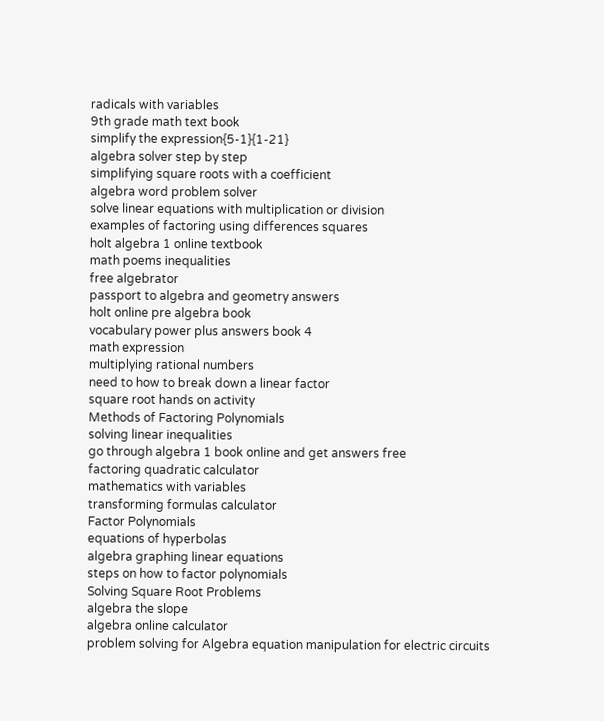radicals with variables
9th grade math text book
simplify the expression{5-1}{1-21}
algebra solver step by step
simplifying square roots with a coefficient
algebra word problem solver
solve linear equations with multiplication or division
examples of factoring using differences squares
holt algebra 1 online textbook
math poems inequalities
free algebrator
passport to algebra and geometry answers
holt online pre algebra book
vocabulary power plus answers book 4
math expression
multiplying rational numbers
need to how to break down a linear factor
square root hands on activity
Methods of Factoring Polynomials
solving linear inequalities
go through algebra 1 book online and get answers free
factoring quadratic calculator
mathematics with variables
transforming formulas calculator
Factor Polynomials
equations of hyperbolas
algebra graphing linear equations
steps on how to factor polynomials
Solving Square Root Problems
algebra the slope
algebra online calculator
problem solving for Algebra equation manipulation for electric circuits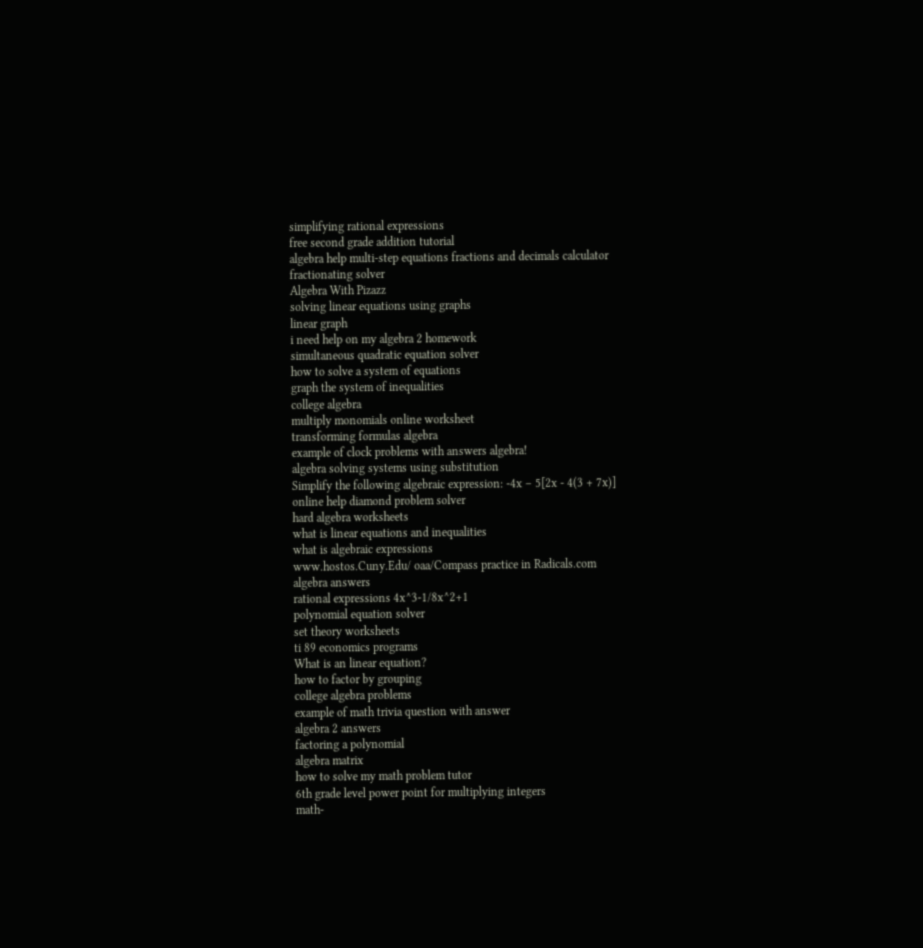simplifying rational expressions
free second grade addition tutorial
algebra help multi-step equations fractions and decimals calculator
fractionating solver
Algebra With Pizazz
solving linear equations using graphs
linear graph
i need help on my algebra 2 homework
simultaneous quadratic equation solver
how to solve a system of equations
graph the system of inequalities
college algebra
multiply monomials online worksheet
transforming formulas algebra
example of clock problems with answers algebra!
algebra solving systems using substitution
Simplify the following algebraic expression: -4x – 5[2x - 4(3 + 7x)]
online help diamond problem solver
hard algebra worksheets
what is linear equations and inequalities
what is algebraic expressions
www.hostos.Cuny.Edu/ oaa/Compass practice in Radicals.com
algebra answers
rational expressions 4x^3-1/8x^2+1
polynomial equation solver
set theory worksheets
ti 89 economics programs
What is an linear equation?
how to factor by grouping
college algebra problems
example of math trivia question with answer
algebra 2 answers
factoring a polynomial
algebra matrix
how to solve my math problem tutor
6th grade level power point for multiplying integers
math-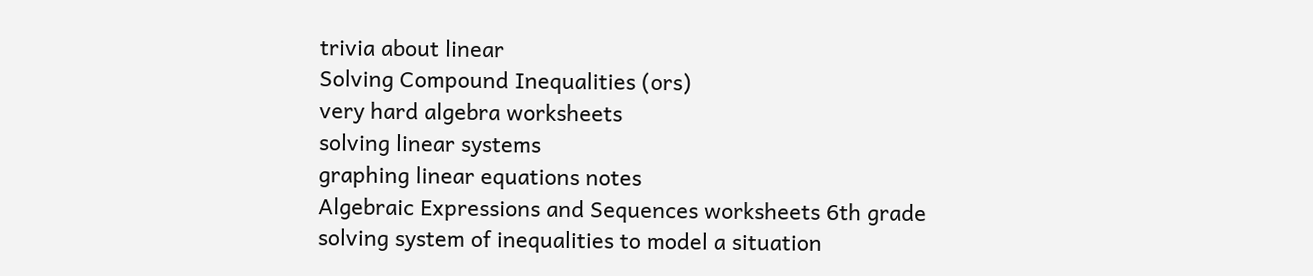trivia about linear
Solving Compound Inequalities (ors)
very hard algebra worksheets
solving linear systems
graphing linear equations notes
Algebraic Expressions and Sequences worksheets 6th grade
solving system of inequalities to model a situation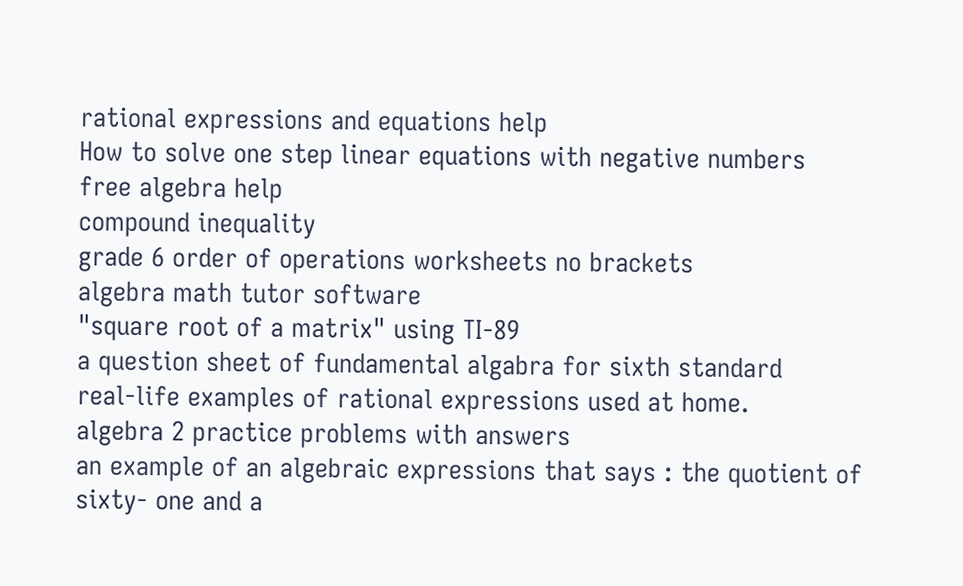rational expressions and equations help
How to solve one step linear equations with negative numbers
free algebra help
compound inequality
grade 6 order of operations worksheets no brackets
algebra math tutor software
"square root of a matrix" using TI-89
a question sheet of fundamental algabra for sixth standard
real-life examples of rational expressions used at home.
algebra 2 practice problems with answers
an example of an algebraic expressions that says : the quotient of sixty- one and a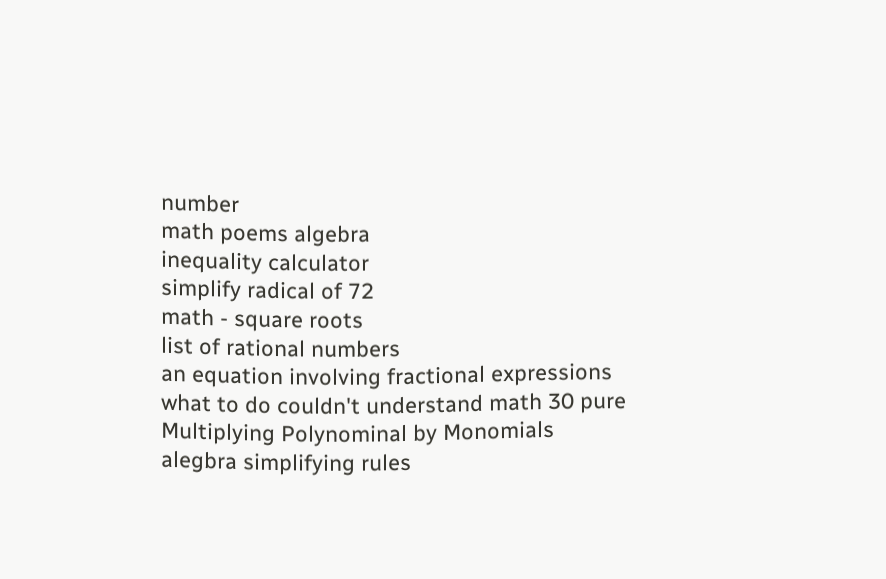number
math poems algebra
inequality calculator
simplify radical of 72
math - square roots
list of rational numbers
an equation involving fractional expressions
what to do couldn't understand math 30 pure
Multiplying Polynominal by Monomials
alegbra simplifying rules